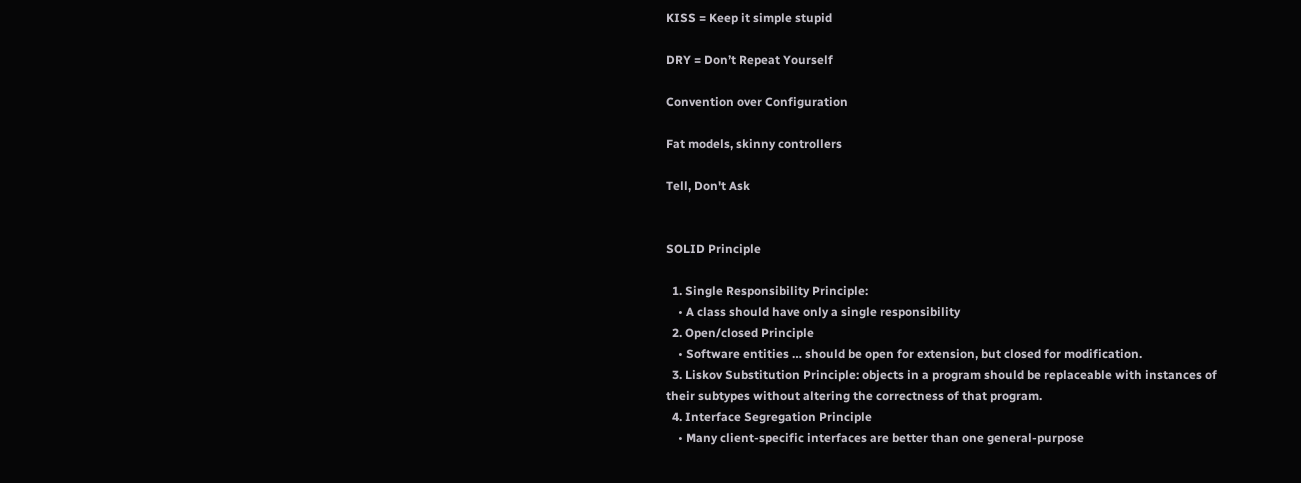KISS = Keep it simple stupid

DRY = Don’t Repeat Yourself

Convention over Configuration

Fat models, skinny controllers

Tell, Don't Ask


SOLID Principle

  1. Single Responsibility Principle:
    • A class should have only a single responsibility
  2. Open/closed Principle
    • Software entities … should be open for extension, but closed for modification.
  3. Liskov Substitution Principle: objects in a program should be replaceable with instances of their subtypes without altering the correctness of that program.
  4. Interface Segregation Principle
    • Many client-specific interfaces are better than one general-purpose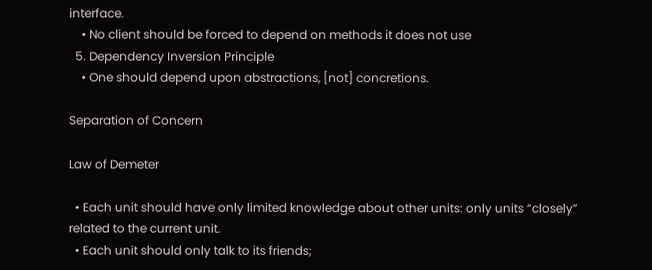interface.
    • No client should be forced to depend on methods it does not use
  5. Dependency Inversion Principle
    • One should depend upon abstractions, [not] concretions.

Separation of Concern

Law of Demeter

  • Each unit should have only limited knowledge about other units: only units “closely” related to the current unit.
  • Each unit should only talk to its friends;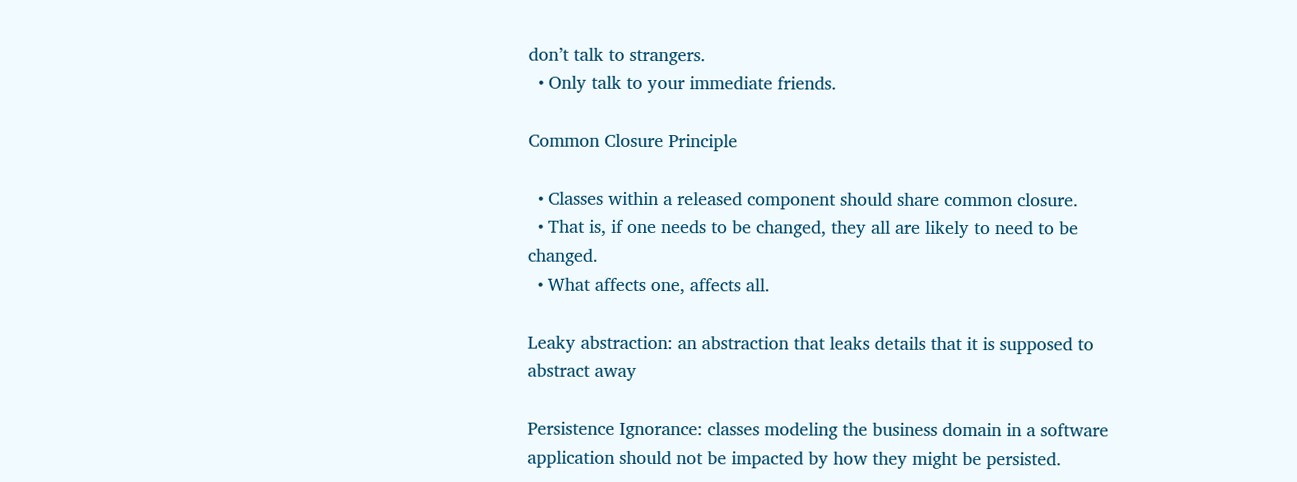don’t talk to strangers.
  • Only talk to your immediate friends.

Common Closure Principle

  • Classes within a released component should share common closure.
  • That is, if one needs to be changed, they all are likely to need to be changed.
  • What affects one, affects all.

Leaky abstraction: an abstraction that leaks details that it is supposed to abstract away

Persistence Ignorance: classes modeling the business domain in a software application should not be impacted by how they might be persisted.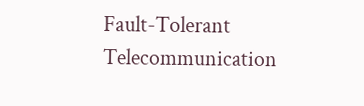Fault-Tolerant Telecommunication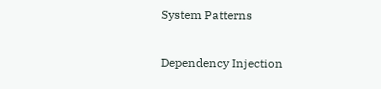System Patterns

Dependency Injection